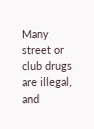Many street or club drugs are illegal, and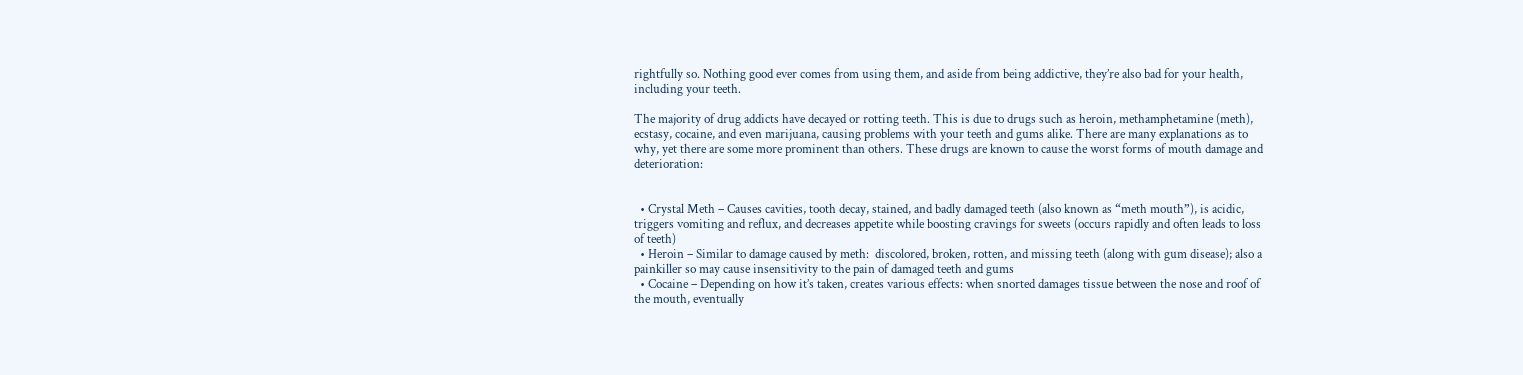rightfully so. Nothing good ever comes from using them, and aside from being addictive, they’re also bad for your health, including your teeth.

The majority of drug addicts have decayed or rotting teeth. This is due to drugs such as heroin, methamphetamine (meth), ecstasy, cocaine, and even marijuana, causing problems with your teeth and gums alike. There are many explanations as to why, yet there are some more prominent than others. These drugs are known to cause the worst forms of mouth damage and deterioration:


  • Crystal Meth – Causes cavities, tooth decay, stained, and badly damaged teeth (also known as “meth mouth”), is acidic, triggers vomiting and reflux, and decreases appetite while boosting cravings for sweets (occurs rapidly and often leads to loss of teeth)
  • Heroin – Similar to damage caused by meth:  discolored, broken, rotten, and missing teeth (along with gum disease); also a painkiller so may cause insensitivity to the pain of damaged teeth and gums
  • Cocaine – Depending on how it’s taken, creates various effects: when snorted damages tissue between the nose and roof of the mouth, eventually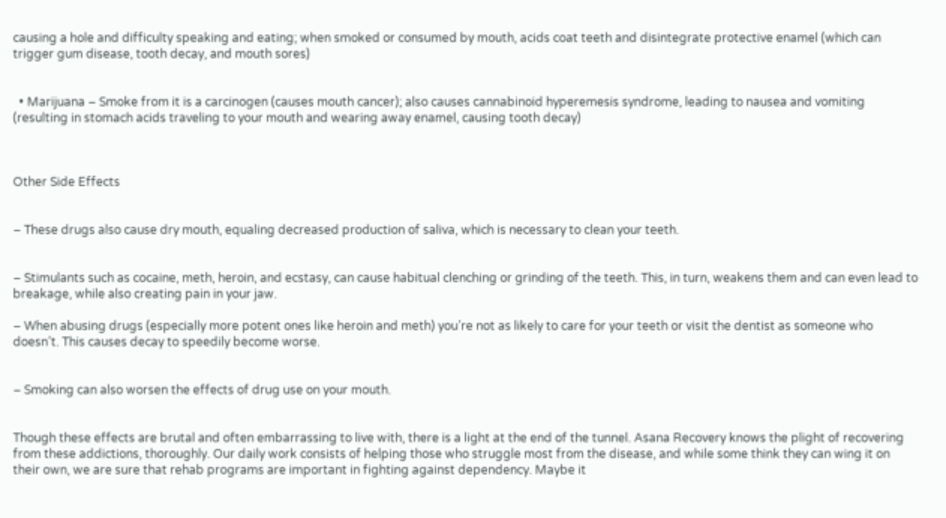causing a hole and difficulty speaking and eating; when smoked or consumed by mouth, acids coat teeth and disintegrate protective enamel (which can trigger gum disease, tooth decay, and mouth sores)


  • Marijuana – Smoke from it is a carcinogen (causes mouth cancer); also causes cannabinoid hyperemesis syndrome, leading to nausea and vomiting (resulting in stomach acids traveling to your mouth and wearing away enamel, causing tooth decay)



Other Side Effects


– These drugs also cause dry mouth, equaling decreased production of saliva, which is necessary to clean your teeth.


– Stimulants such as cocaine, meth, heroin, and ecstasy, can cause habitual clenching or grinding of the teeth. This, in turn, weakens them and can even lead to breakage, while also creating pain in your jaw.

– When abusing drugs (especially more potent ones like heroin and meth) you’re not as likely to care for your teeth or visit the dentist as someone who doesn’t. This causes decay to speedily become worse.


– Smoking can also worsen the effects of drug use on your mouth.


Though these effects are brutal and often embarrassing to live with, there is a light at the end of the tunnel. Asana Recovery knows the plight of recovering from these addictions, thoroughly. Our daily work consists of helping those who struggle most from the disease, and while some think they can wing it on their own, we are sure that rehab programs are important in fighting against dependency. Maybe it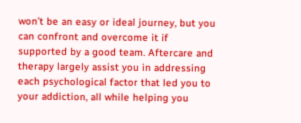won’t be an easy or ideal journey, but you can confront and overcome it if supported by a good team. Aftercare and therapy largely assist you in addressing each psychological factor that led you to your addiction, all while helping you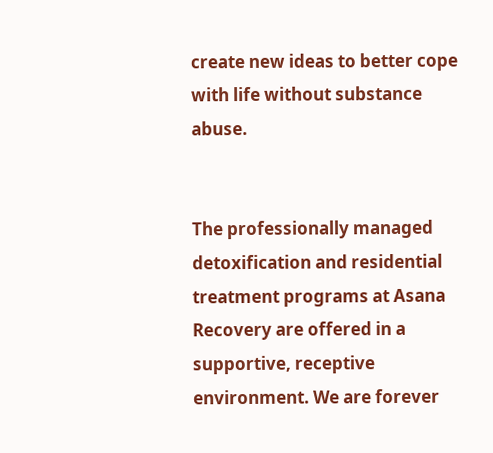create new ideas to better cope with life without substance abuse.


The professionally managed detoxification and residential treatment programs at Asana Recovery are offered in a supportive, receptive environment. We are forever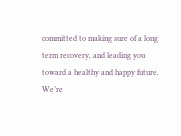committed to making sure of a long term recovery, and leading you toward a healthy and happy future. We’re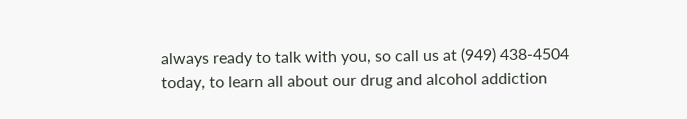always ready to talk with you, so call us at (949) 438-4504 today, to learn all about our drug and alcohol addiction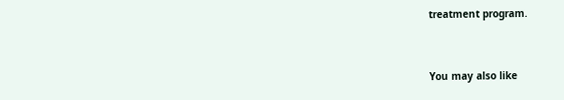treatment program.


You may also like